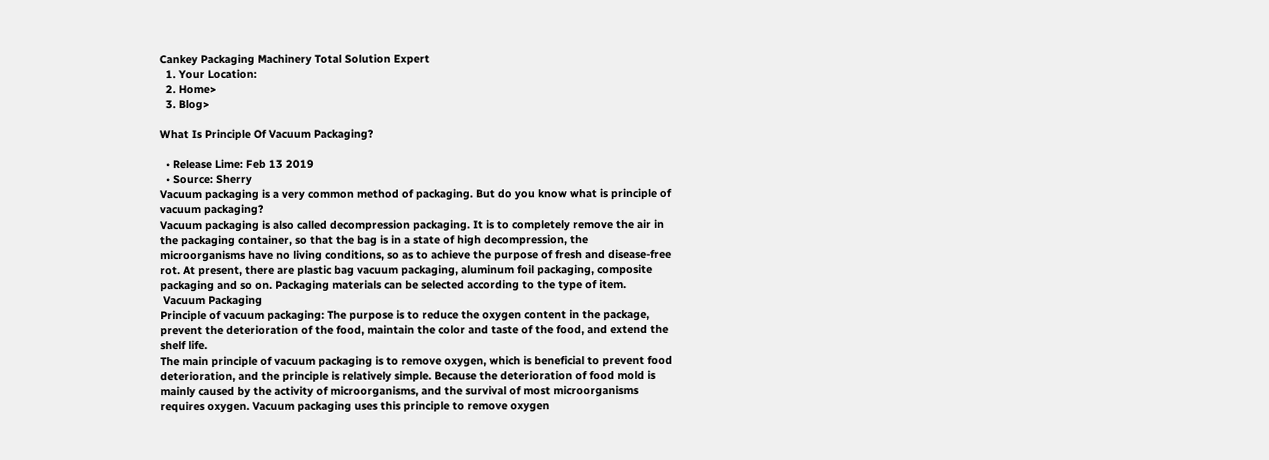Cankey Packaging Machinery Total Solution Expert
  1. Your Location:
  2. Home>
  3. Blog>

What Is Principle Of Vacuum Packaging?

  • Release Lime: Feb 13 2019
  • Source: Sherry
Vacuum packaging is a very common method of packaging. But do you know what is principle of vacuum packaging?
Vacuum packaging is also called decompression packaging. It is to completely remove the air in the packaging container, so that the bag is in a state of high decompression, the microorganisms have no living conditions, so as to achieve the purpose of fresh and disease-free rot. At present, there are plastic bag vacuum packaging, aluminum foil packaging, composite packaging and so on. Packaging materials can be selected according to the type of item.
 Vacuum Packaging
Principle of vacuum packaging: The purpose is to reduce the oxygen content in the package, prevent the deterioration of the food, maintain the color and taste of the food, and extend the shelf life.
The main principle of vacuum packaging is to remove oxygen, which is beneficial to prevent food deterioration, and the principle is relatively simple. Because the deterioration of food mold is mainly caused by the activity of microorganisms, and the survival of most microorganisms requires oxygen. Vacuum packaging uses this principle to remove oxygen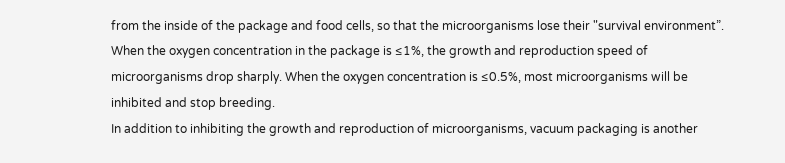from the inside of the package and food cells, so that the microorganisms lose their "survival environment”. When the oxygen concentration in the package is ≤1%, the growth and reproduction speed of microorganisms drop sharply. When the oxygen concentration is ≤0.5%, most microorganisms will be inhibited and stop breeding.
In addition to inhibiting the growth and reproduction of microorganisms, vacuum packaging is another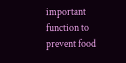important function to prevent food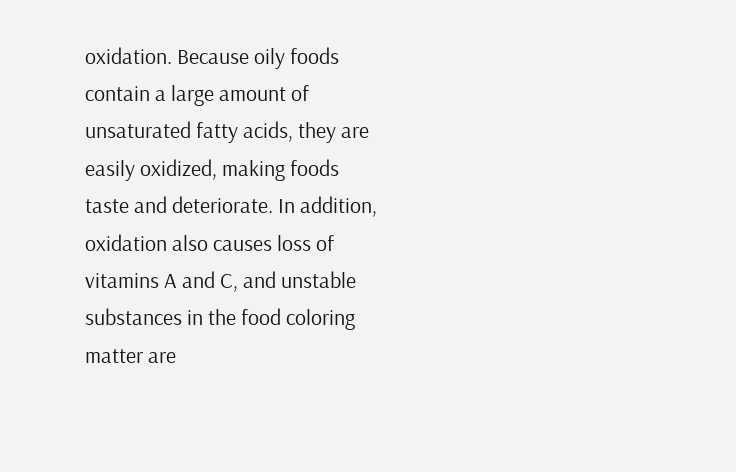oxidation. Because oily foods contain a large amount of unsaturated fatty acids, they are easily oxidized, making foods taste and deteriorate. In addition, oxidation also causes loss of vitamins A and C, and unstable substances in the food coloring matter are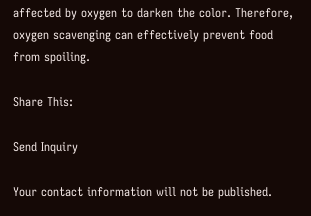affected by oxygen to darken the color. Therefore, oxygen scavenging can effectively prevent food from spoiling.

Share This:

Send Inquiry

Your contact information will not be published.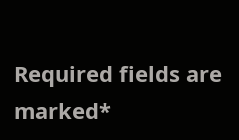Required fields are marked*